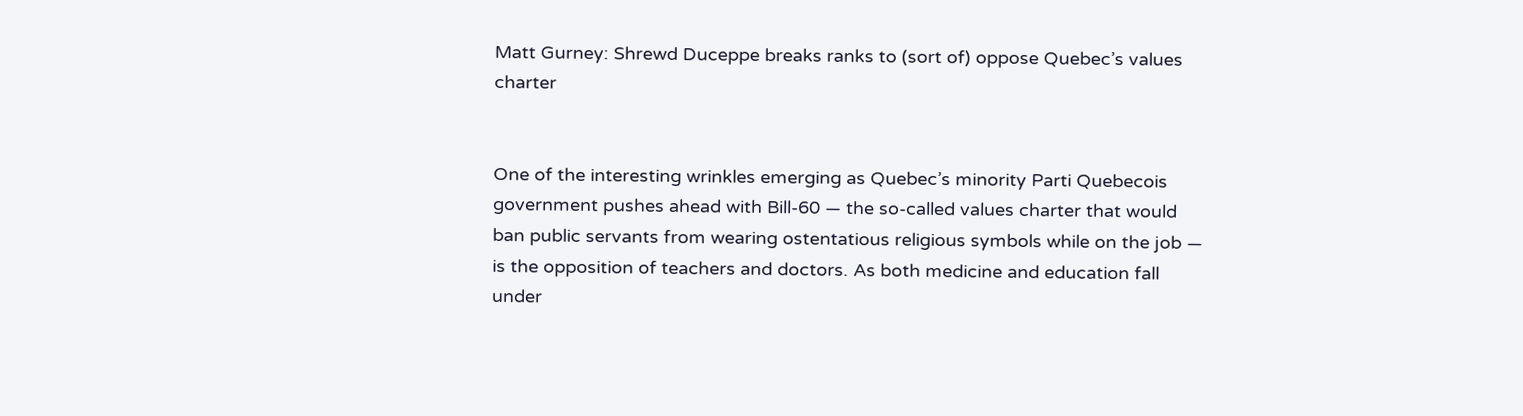Matt Gurney: Shrewd Duceppe breaks ranks to (sort of) oppose Quebec’s values charter


One of the interesting wrinkles emerging as Quebec’s minority Parti Quebecois government pushes ahead with Bill-60 — the so-called values charter that would ban public servants from wearing ostentatious religious symbols while on the job — is the opposition of teachers and doctors. As both medicine and education fall under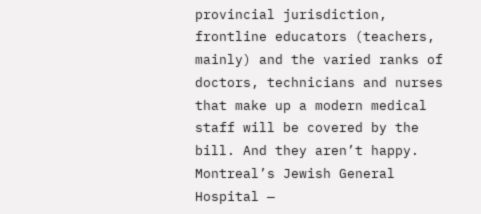provincial jurisdiction, frontline educators (teachers, mainly) and the varied ranks of doctors, technicians and nurses that make up a modern medical staff will be covered by the bill. And they aren’t happy. Montreal’s Jewish General Hospital —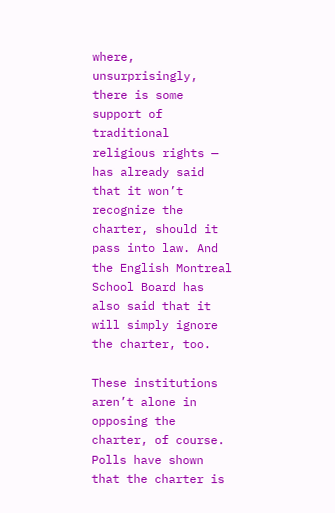where, unsurprisingly, there is some support of traditional religious rights — has already said that it won’t recognize the charter, should it pass into law. And the English Montreal School Board has also said that it will simply ignore the charter, too.

These institutions aren’t alone in opposing the charter, of course. Polls have shown that the charter is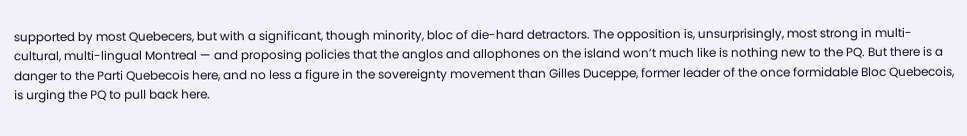supported by most Quebecers, but with a significant, though minority, bloc of die-hard detractors. The opposition is, unsurprisingly, most strong in multi-cultural, multi-lingual Montreal — and proposing policies that the anglos and allophones on the island won’t much like is nothing new to the PQ. But there is a danger to the Parti Quebecois here, and no less a figure in the sovereignty movement than Gilles Duceppe, former leader of the once formidable Bloc Quebecois, is urging the PQ to pull back here.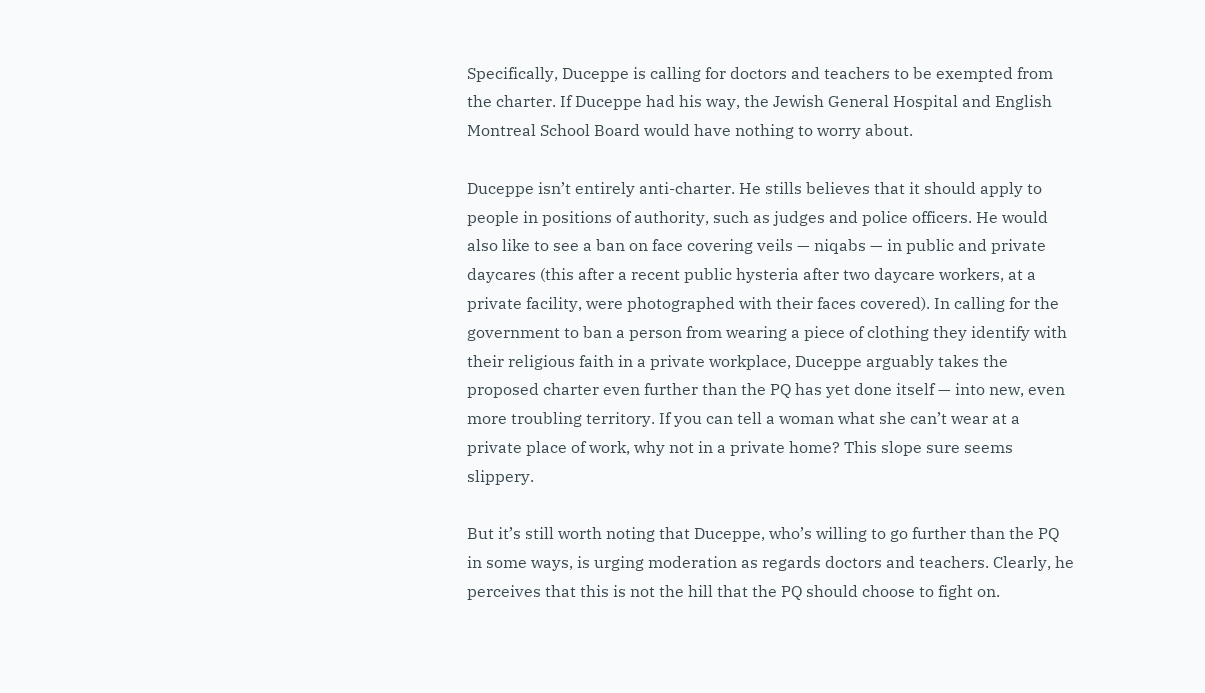Specifically, Duceppe is calling for doctors and teachers to be exempted from the charter. If Duceppe had his way, the Jewish General Hospital and English Montreal School Board would have nothing to worry about.

Duceppe isn’t entirely anti-charter. He stills believes that it should apply to people in positions of authority, such as judges and police officers. He would also like to see a ban on face covering veils — niqabs — in public and private daycares (this after a recent public hysteria after two daycare workers, at a private facility, were photographed with their faces covered). In calling for the government to ban a person from wearing a piece of clothing they identify with their religious faith in a private workplace, Duceppe arguably takes the proposed charter even further than the PQ has yet done itself — into new, even more troubling territory. If you can tell a woman what she can’t wear at a private place of work, why not in a private home? This slope sure seems slippery.

But it’s still worth noting that Duceppe, who’s willing to go further than the PQ in some ways, is urging moderation as regards doctors and teachers. Clearly, he perceives that this is not the hill that the PQ should choose to fight on.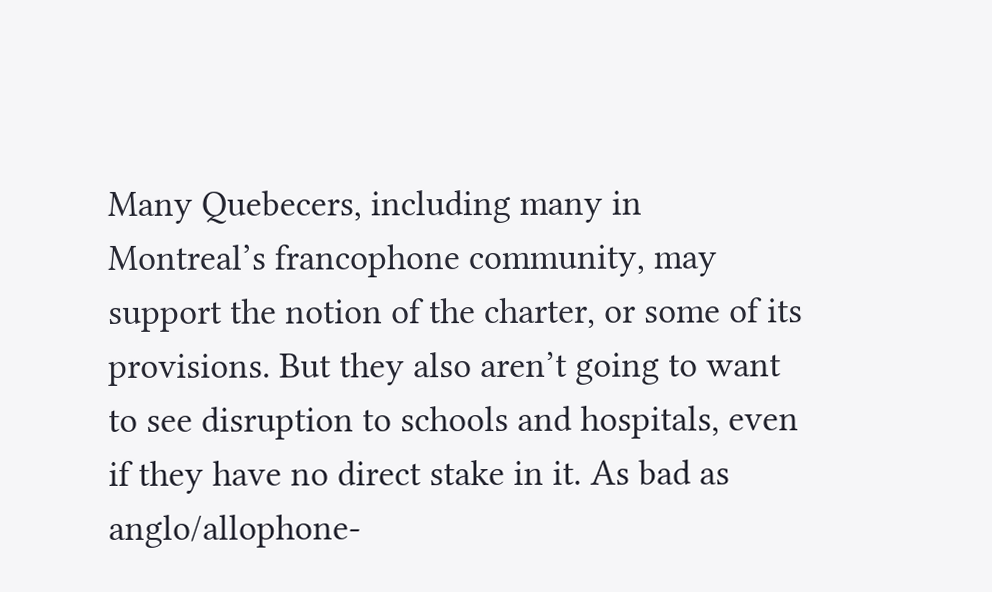Many Quebecers, including many in Montreal’s francophone community, may support the notion of the charter, or some of its provisions. But they also aren’t going to want to see disruption to schools and hospitals, even if they have no direct stake in it. As bad as anglo/allophone-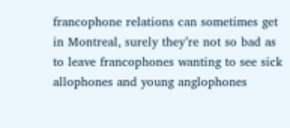francophone relations can sometimes get in Montreal, surely they’re not so bad as to leave francophones wanting to see sick allophones and young anglophones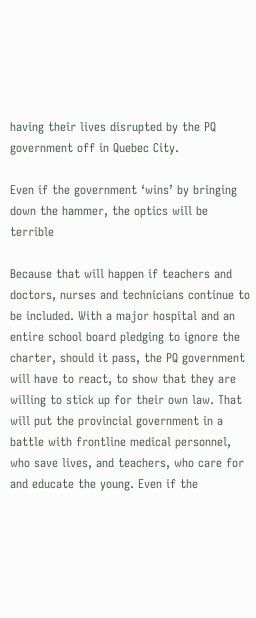having their lives disrupted by the PQ government off in Quebec City.

Even if the government ‘wins’ by bringing down the hammer, the optics will be terrible

Because that will happen if teachers and doctors, nurses and technicians continue to be included. With a major hospital and an entire school board pledging to ignore the charter, should it pass, the PQ government will have to react, to show that they are willing to stick up for their own law. That will put the provincial government in a battle with frontline medical personnel, who save lives, and teachers, who care for and educate the young. Even if the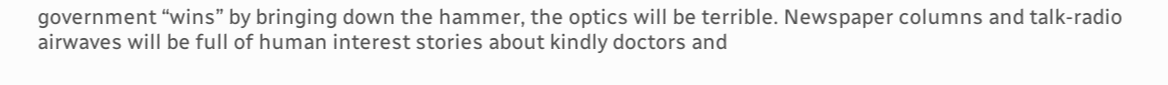government “wins” by bringing down the hammer, the optics will be terrible. Newspaper columns and talk-radio airwaves will be full of human interest stories about kindly doctors and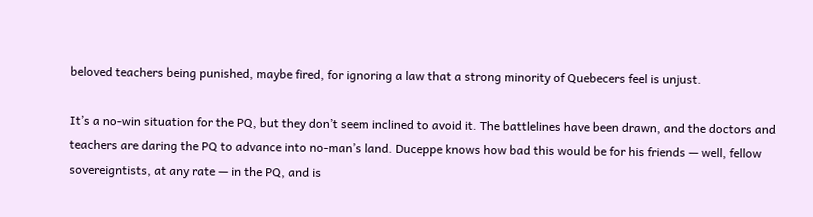beloved teachers being punished, maybe fired, for ignoring a law that a strong minority of Quebecers feel is unjust.

It’s a no-win situation for the PQ, but they don’t seem inclined to avoid it. The battlelines have been drawn, and the doctors and teachers are daring the PQ to advance into no-man’s land. Duceppe knows how bad this would be for his friends — well, fellow sovereigntists, at any rate — in the PQ, and is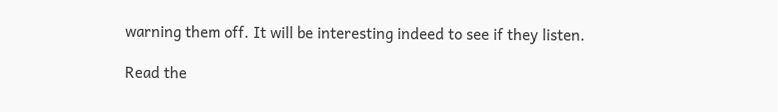warning them off. It will be interesting indeed to see if they listen.

Read the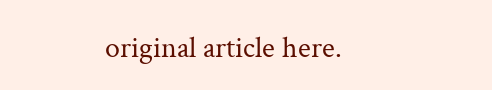original article here.